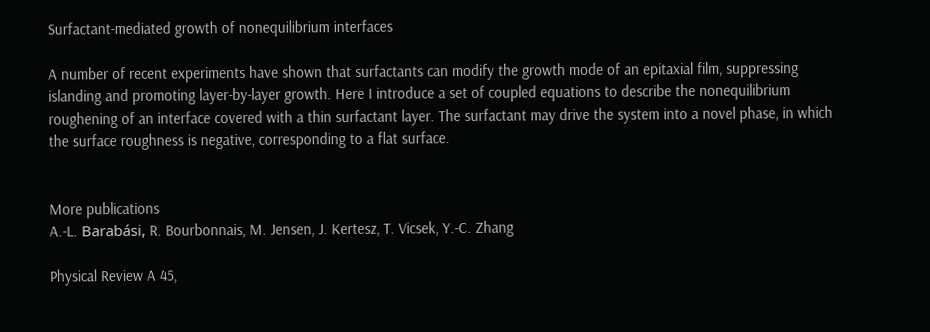Surfactant-mediated growth of nonequilibrium interfaces

A number of recent experiments have shown that surfactants can modify the growth mode of an epitaxial film, suppressing islanding and promoting layer-by-layer growth. Here I introduce a set of coupled equations to describe the nonequilibrium roughening of an interface covered with a thin surfactant layer. The surfactant may drive the system into a novel phase, in which the surface roughness is negative, corresponding to a flat surface.


More publications
A.-L. Barabási, R. Bourbonnais, M. Jensen, J. Kertesz, T. Vicsek, Y.-C. Zhang

Physical Review A 45,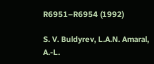R6951–R6954 (1992)

S. V. Buldyrev, L.A.N. Amaral, A.-L.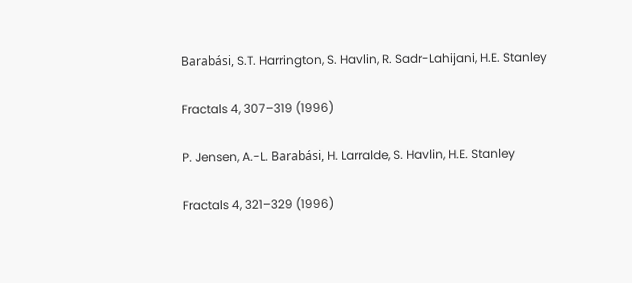Barabási, S.T. Harrington, S. Havlin, R. Sadr-Lahijani, H.E. Stanley

Fractals 4, 307–319 (1996)

P. Jensen, A.-L. Barabási, H. Larralde, S. Havlin, H.E. Stanley

Fractals 4, 321–329 (1996)